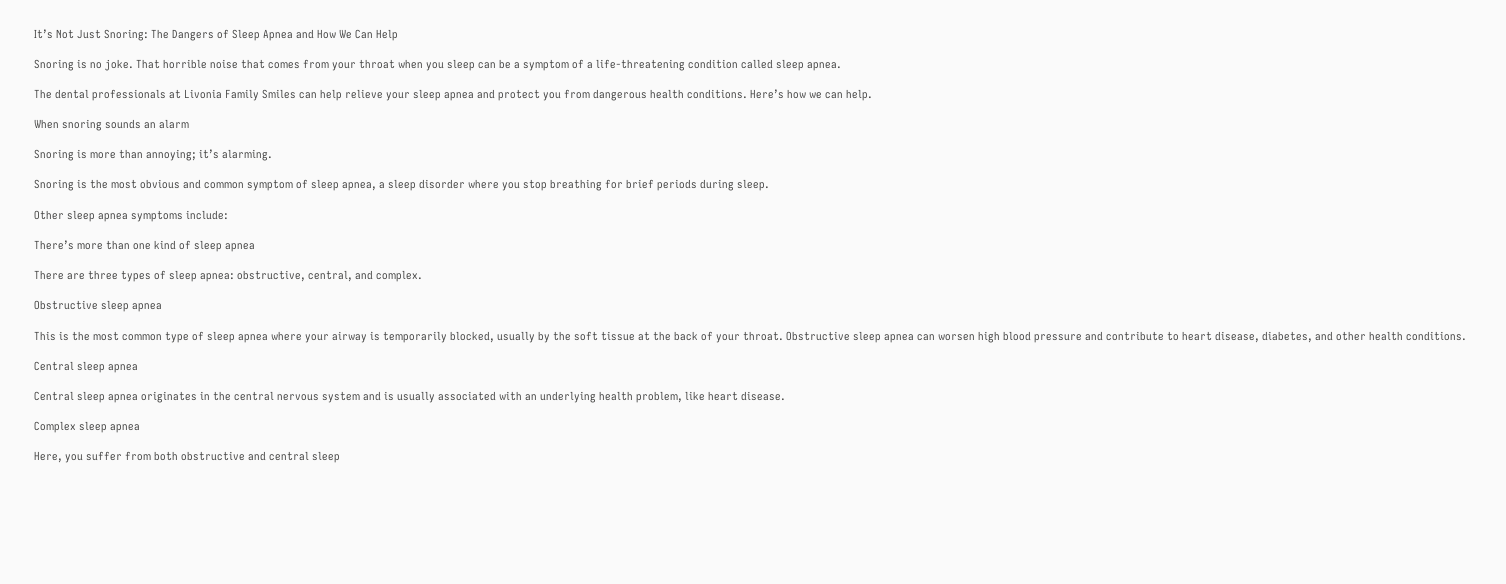It’s Not Just Snoring: The Dangers of Sleep Apnea and How We Can Help

Snoring is no joke. That horrible noise that comes from your throat when you sleep can be a symptom of a life-threatening condition called sleep apnea.

The dental professionals at Livonia Family Smiles can help relieve your sleep apnea and protect you from dangerous health conditions. Here’s how we can help.

When snoring sounds an alarm

Snoring is more than annoying; it’s alarming.

Snoring is the most obvious and common symptom of sleep apnea, a sleep disorder where you stop breathing for brief periods during sleep.

Other sleep apnea symptoms include:

There’s more than one kind of sleep apnea

There are three types of sleep apnea: obstructive, central, and complex.

Obstructive sleep apnea

This is the most common type of sleep apnea where your airway is temporarily blocked, usually by the soft tissue at the back of your throat. Obstructive sleep apnea can worsen high blood pressure and contribute to heart disease, diabetes, and other health conditions.

Central sleep apnea

Central sleep apnea originates in the central nervous system and is usually associated with an underlying health problem, like heart disease.

Complex sleep apnea

Here, you suffer from both obstructive and central sleep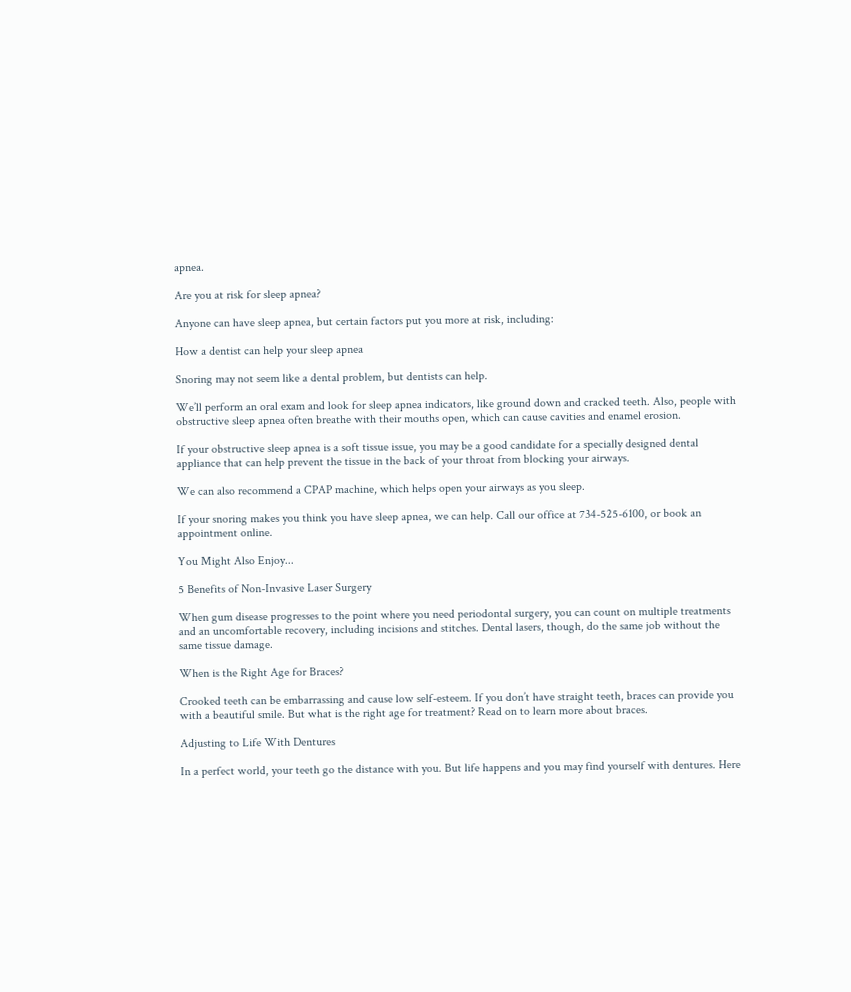apnea.

Are you at risk for sleep apnea?

Anyone can have sleep apnea, but certain factors put you more at risk, including:

How a dentist can help your sleep apnea

Snoring may not seem like a dental problem, but dentists can help.

We’ll perform an oral exam and look for sleep apnea indicators, like ground down and cracked teeth. Also, people with obstructive sleep apnea often breathe with their mouths open, which can cause cavities and enamel erosion.

If your obstructive sleep apnea is a soft tissue issue, you may be a good candidate for a specially designed dental appliance that can help prevent the tissue in the back of your throat from blocking your airways.

We can also recommend a CPAP machine, which helps open your airways as you sleep.

If your snoring makes you think you have sleep apnea, we can help. Call our office at 734-525-6100, or book an appointment online.

You Might Also Enjoy...

5 Benefits of Non-Invasive Laser Surgery

When gum disease progresses to the point where you need periodontal surgery, you can count on multiple treatments and an uncomfortable recovery, including incisions and stitches. Dental lasers, though, do the same job without the same tissue damage.

When is the Right Age for Braces?

Crooked teeth can be embarrassing and cause low self-esteem. If you don’t have straight teeth, braces can provide you with a beautiful smile. But what is the right age for treatment? Read on to learn more about braces.

Adjusting to Life With Dentures

In a perfect world, your teeth go the distance with you. But life happens and you may find yourself with dentures. Here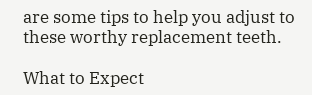are some tips to help you adjust to these worthy replacement teeth.

What to Expect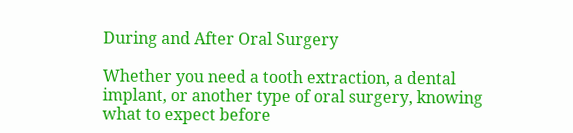During and After Oral Surgery

Whether you need a tooth extraction, a dental implant, or another type of oral surgery, knowing what to expect before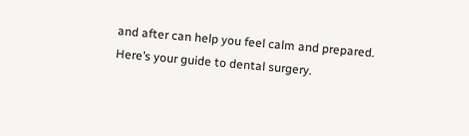and after can help you feel calm and prepared. Here’s your guide to dental surgery.